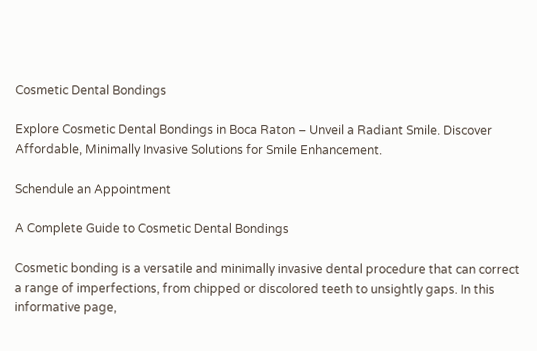Cosmetic Dental Bondings

Explore Cosmetic Dental Bondings in Boca Raton – Unveil a Radiant Smile. Discover Affordable, Minimally Invasive Solutions for Smile Enhancement.

Schendule an Appointment

A Complete Guide to Cosmetic Dental Bondings

Cosmetic bonding is a versatile and minimally invasive dental procedure that can correct a range of imperfections, from chipped or discolored teeth to unsightly gaps. In this informative page,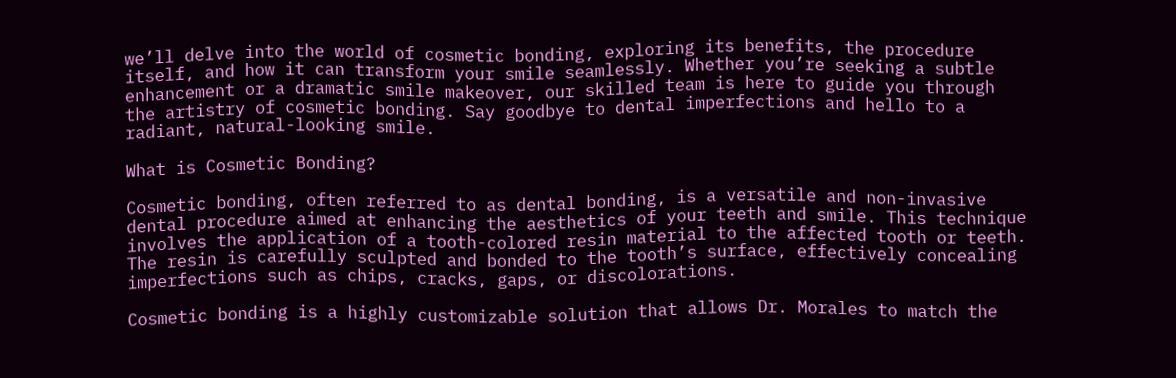we’ll delve into the world of cosmetic bonding, exploring its benefits, the procedure itself, and how it can transform your smile seamlessly. Whether you’re seeking a subtle enhancement or a dramatic smile makeover, our skilled team is here to guide you through the artistry of cosmetic bonding. Say goodbye to dental imperfections and hello to a radiant, natural-looking smile.

What is Cosmetic Bonding?

Cosmetic bonding, often referred to as dental bonding, is a versatile and non-invasive dental procedure aimed at enhancing the aesthetics of your teeth and smile. This technique involves the application of a tooth-colored resin material to the affected tooth or teeth. The resin is carefully sculpted and bonded to the tooth’s surface, effectively concealing imperfections such as chips, cracks, gaps, or discolorations.

Cosmetic bonding is a highly customizable solution that allows Dr. Morales to match the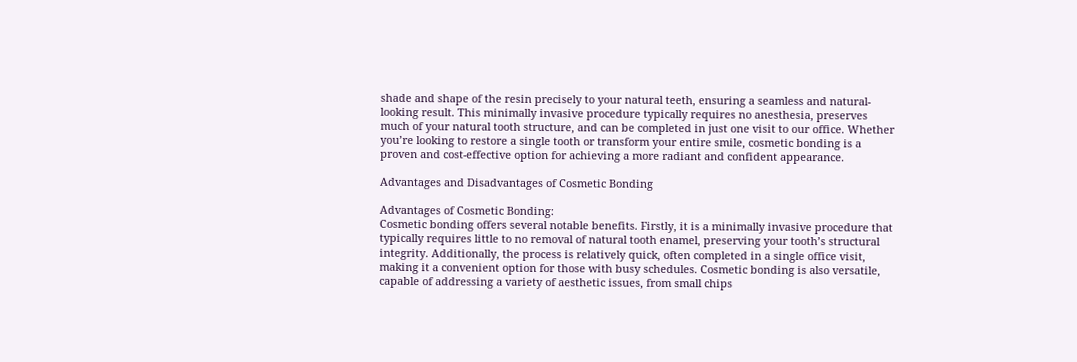shade and shape of the resin precisely to your natural teeth, ensuring a seamless and natural-looking result. This minimally invasive procedure typically requires no anesthesia, preserves much of your natural tooth structure, and can be completed in just one visit to our office. Whether you’re looking to restore a single tooth or transform your entire smile, cosmetic bonding is a proven and cost-effective option for achieving a more radiant and confident appearance.

Advantages and Disadvantages of Cosmetic Bonding

Advantages of Cosmetic Bonding:
Cosmetic bonding offers several notable benefits. Firstly, it is a minimally invasive procedure that typically requires little to no removal of natural tooth enamel, preserving your tooth’s structural integrity. Additionally, the process is relatively quick, often completed in a single office visit, making it a convenient option for those with busy schedules. Cosmetic bonding is also versatile, capable of addressing a variety of aesthetic issues, from small chips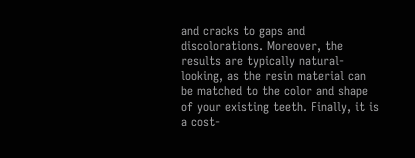and cracks to gaps and discolorations. Moreover, the results are typically natural-looking, as the resin material can be matched to the color and shape of your existing teeth. Finally, it is a cost-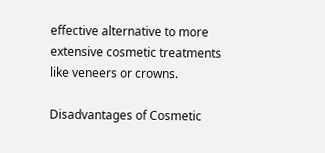effective alternative to more extensive cosmetic treatments like veneers or crowns.

Disadvantages of Cosmetic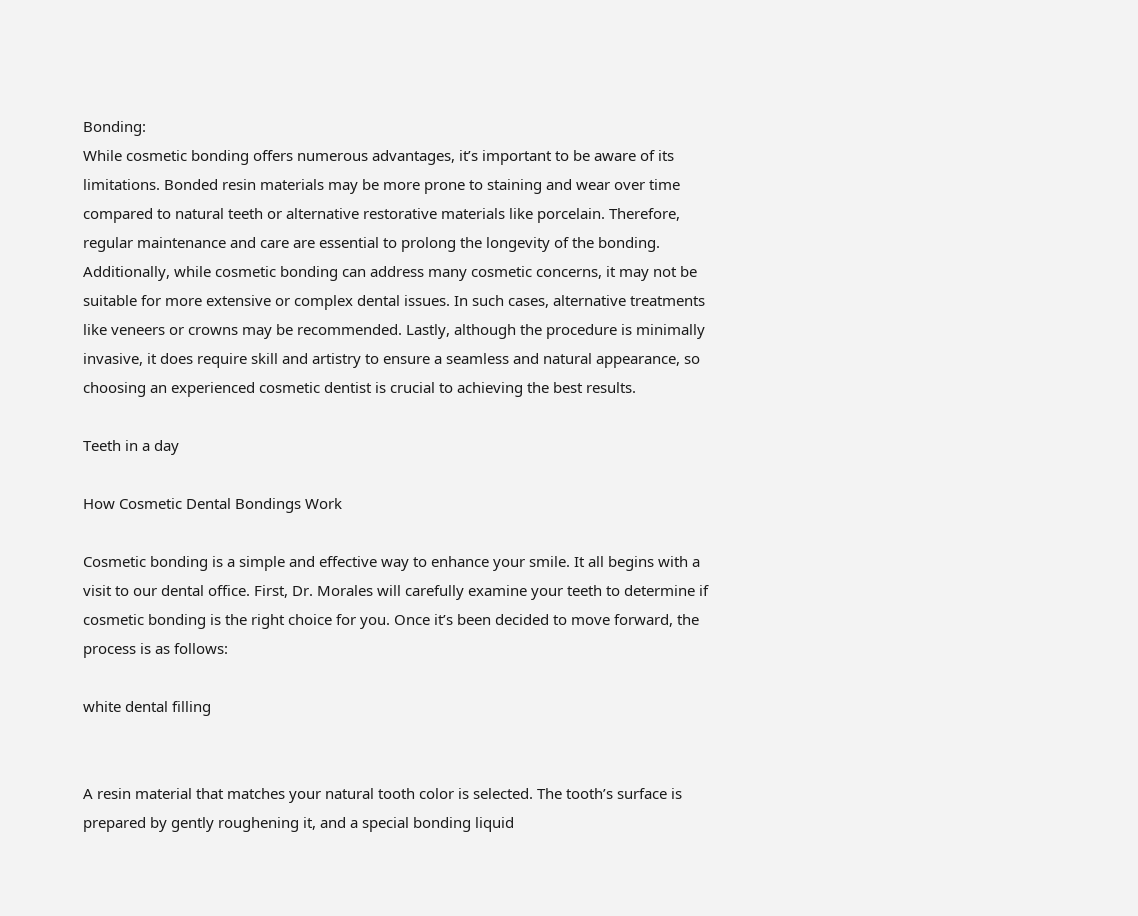Bonding:
While cosmetic bonding offers numerous advantages, it’s important to be aware of its limitations. Bonded resin materials may be more prone to staining and wear over time compared to natural teeth or alternative restorative materials like porcelain. Therefore, regular maintenance and care are essential to prolong the longevity of the bonding. Additionally, while cosmetic bonding can address many cosmetic concerns, it may not be suitable for more extensive or complex dental issues. In such cases, alternative treatments like veneers or crowns may be recommended. Lastly, although the procedure is minimally invasive, it does require skill and artistry to ensure a seamless and natural appearance, so choosing an experienced cosmetic dentist is crucial to achieving the best results.

Teeth in a day

How Cosmetic Dental Bondings Work

Cosmetic bonding is a simple and effective way to enhance your smile. It all begins with a visit to our dental office. First, Dr. Morales will carefully examine your teeth to determine if cosmetic bonding is the right choice for you. Once it’s been decided to move forward, the process is as follows:

white dental filling


A resin material that matches your natural tooth color is selected. The tooth’s surface is prepared by gently roughening it, and a special bonding liquid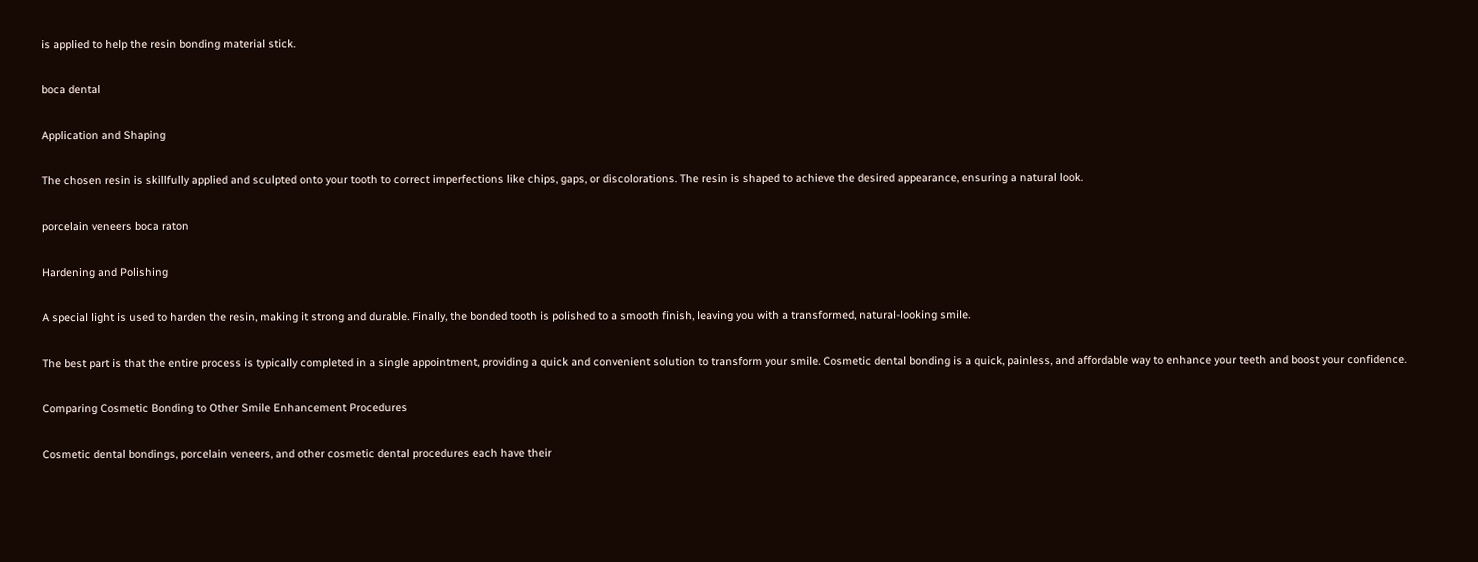is applied to help the resin bonding material stick.

boca dental

Application and Shaping

The chosen resin is skillfully applied and sculpted onto your tooth to correct imperfections like chips, gaps, or discolorations. The resin is shaped to achieve the desired appearance, ensuring a natural look.

porcelain veneers boca raton

Hardening and Polishing

A special light is used to harden the resin, making it strong and durable. Finally, the bonded tooth is polished to a smooth finish, leaving you with a transformed, natural-looking smile.

The best part is that the entire process is typically completed in a single appointment, providing a quick and convenient solution to transform your smile. Cosmetic dental bonding is a quick, painless, and affordable way to enhance your teeth and boost your confidence.

Comparing Cosmetic Bonding to Other Smile Enhancement Procedures

Cosmetic dental bondings, porcelain veneers, and other cosmetic dental procedures each have their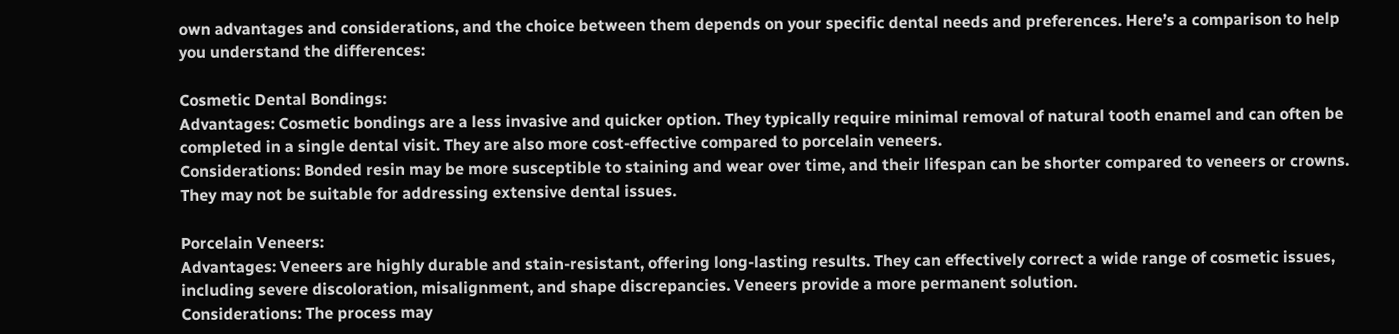own advantages and considerations, and the choice between them depends on your specific dental needs and preferences. Here’s a comparison to help you understand the differences:

Cosmetic Dental Bondings:
Advantages: Cosmetic bondings are a less invasive and quicker option. They typically require minimal removal of natural tooth enamel and can often be completed in a single dental visit. They are also more cost-effective compared to porcelain veneers.
Considerations: Bonded resin may be more susceptible to staining and wear over time, and their lifespan can be shorter compared to veneers or crowns. They may not be suitable for addressing extensive dental issues.

Porcelain Veneers:
Advantages: Veneers are highly durable and stain-resistant, offering long-lasting results. They can effectively correct a wide range of cosmetic issues, including severe discoloration, misalignment, and shape discrepancies. Veneers provide a more permanent solution.
Considerations: The process may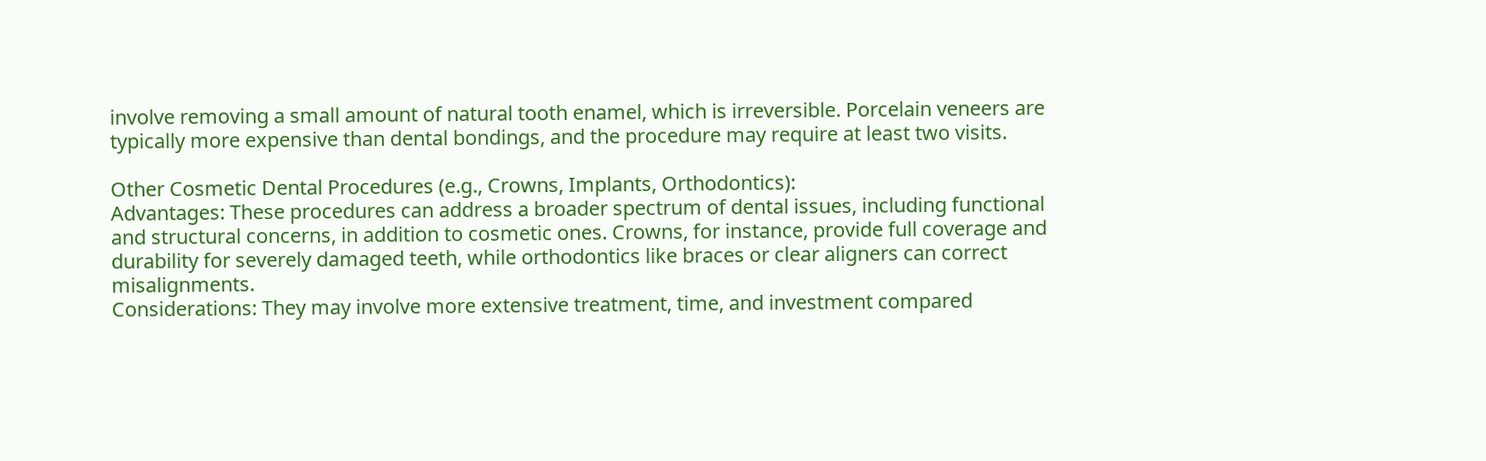involve removing a small amount of natural tooth enamel, which is irreversible. Porcelain veneers are typically more expensive than dental bondings, and the procedure may require at least two visits.

Other Cosmetic Dental Procedures (e.g., Crowns, Implants, Orthodontics):
Advantages: These procedures can address a broader spectrum of dental issues, including functional and structural concerns, in addition to cosmetic ones. Crowns, for instance, provide full coverage and durability for severely damaged teeth, while orthodontics like braces or clear aligners can correct misalignments.
Considerations: They may involve more extensive treatment, time, and investment compared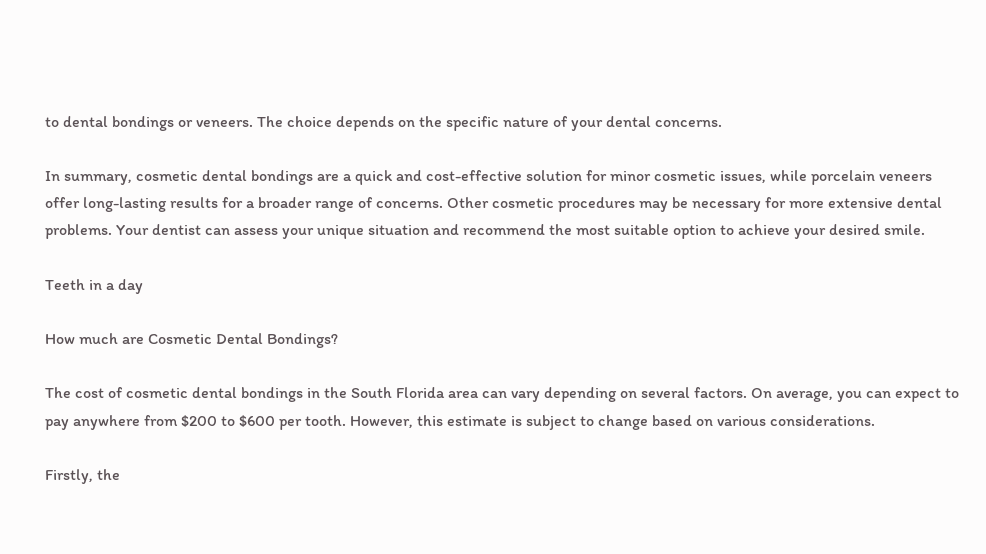to dental bondings or veneers. The choice depends on the specific nature of your dental concerns.

In summary, cosmetic dental bondings are a quick and cost-effective solution for minor cosmetic issues, while porcelain veneers offer long-lasting results for a broader range of concerns. Other cosmetic procedures may be necessary for more extensive dental problems. Your dentist can assess your unique situation and recommend the most suitable option to achieve your desired smile.

Teeth in a day

How much are Cosmetic Dental Bondings?

The cost of cosmetic dental bondings in the South Florida area can vary depending on several factors. On average, you can expect to pay anywhere from $200 to $600 per tooth. However, this estimate is subject to change based on various considerations.

Firstly, the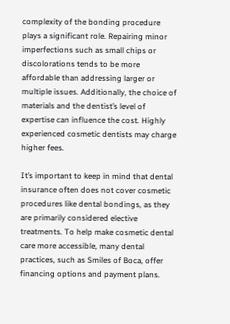complexity of the bonding procedure plays a significant role. Repairing minor imperfections such as small chips or discolorations tends to be more affordable than addressing larger or multiple issues. Additionally, the choice of materials and the dentist’s level of expertise can influence the cost. Highly experienced cosmetic dentists may charge higher fees.

It’s important to keep in mind that dental insurance often does not cover cosmetic procedures like dental bondings, as they are primarily considered elective treatments. To help make cosmetic dental care more accessible, many dental practices, such as Smiles of Boca, offer financing options and payment plans.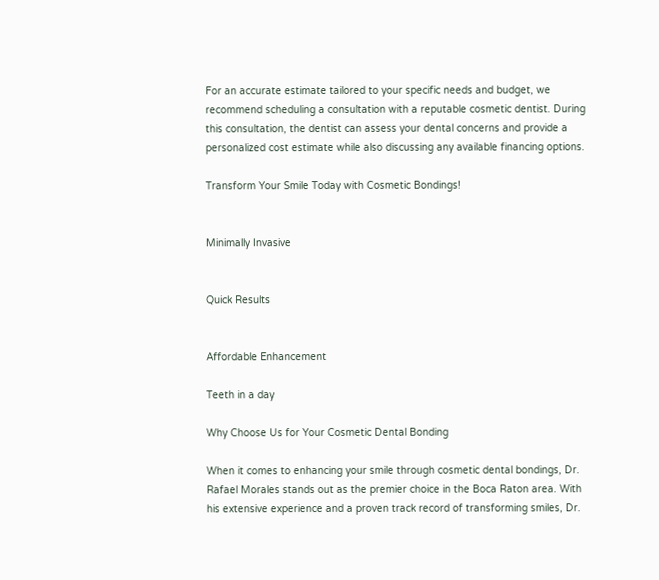For an accurate estimate tailored to your specific needs and budget, we recommend scheduling a consultation with a reputable cosmetic dentist. During this consultation, the dentist can assess your dental concerns and provide a personalized cost estimate while also discussing any available financing options.

Transform Your Smile Today with Cosmetic Bondings!


Minimally Invasive


Quick Results


Affordable Enhancement

Teeth in a day

Why Choose Us for Your Cosmetic Dental Bonding

When it comes to enhancing your smile through cosmetic dental bondings, Dr. Rafael Morales stands out as the premier choice in the Boca Raton area. With his extensive experience and a proven track record of transforming smiles, Dr.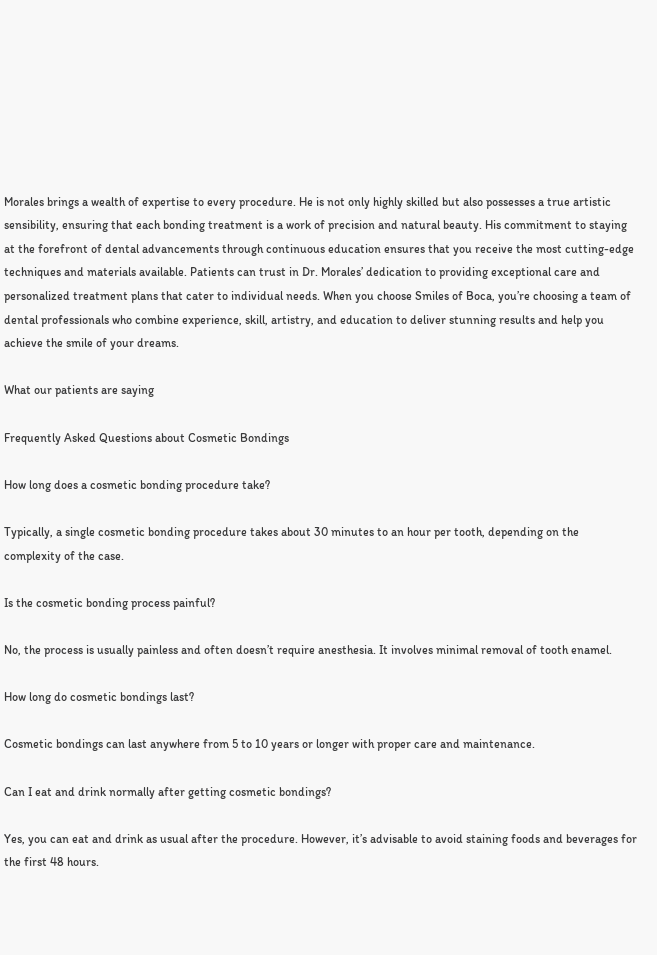Morales brings a wealth of expertise to every procedure. He is not only highly skilled but also possesses a true artistic sensibility, ensuring that each bonding treatment is a work of precision and natural beauty. His commitment to staying at the forefront of dental advancements through continuous education ensures that you receive the most cutting-edge techniques and materials available. Patients can trust in Dr. Morales’ dedication to providing exceptional care and personalized treatment plans that cater to individual needs. When you choose Smiles of Boca, you’re choosing a team of dental professionals who combine experience, skill, artistry, and education to deliver stunning results and help you achieve the smile of your dreams.

What our patients are saying

Frequently Asked Questions about Cosmetic Bondings

How long does a cosmetic bonding procedure take?

Typically, a single cosmetic bonding procedure takes about 30 minutes to an hour per tooth, depending on the complexity of the case.

Is the cosmetic bonding process painful?

No, the process is usually painless and often doesn’t require anesthesia. It involves minimal removal of tooth enamel.

How long do cosmetic bondings last?

Cosmetic bondings can last anywhere from 5 to 10 years or longer with proper care and maintenance.

Can I eat and drink normally after getting cosmetic bondings?

Yes, you can eat and drink as usual after the procedure. However, it’s advisable to avoid staining foods and beverages for the first 48 hours.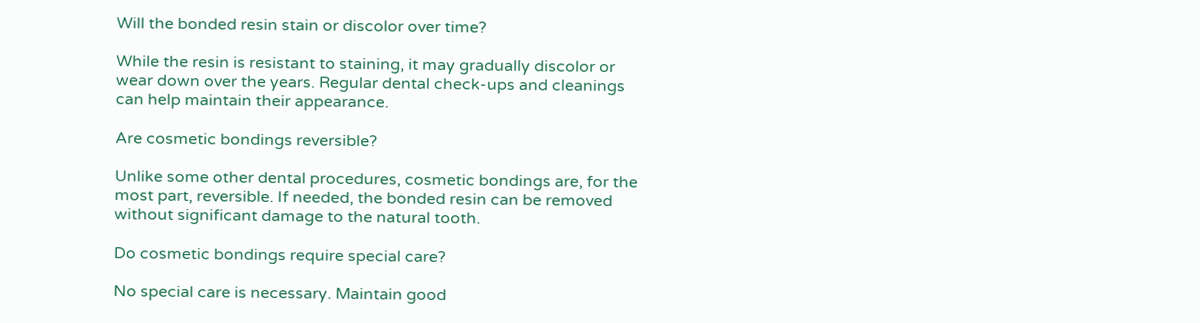Will the bonded resin stain or discolor over time?

While the resin is resistant to staining, it may gradually discolor or wear down over the years. Regular dental check-ups and cleanings can help maintain their appearance.

Are cosmetic bondings reversible?

Unlike some other dental procedures, cosmetic bondings are, for the most part, reversible. If needed, the bonded resin can be removed without significant damage to the natural tooth.

Do cosmetic bondings require special care?

No special care is necessary. Maintain good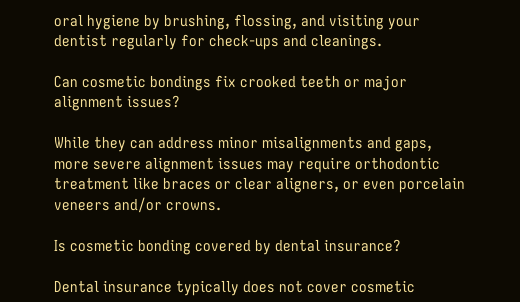oral hygiene by brushing, flossing, and visiting your dentist regularly for check-ups and cleanings.

Can cosmetic bondings fix crooked teeth or major alignment issues?

While they can address minor misalignments and gaps, more severe alignment issues may require orthodontic treatment like braces or clear aligners, or even porcelain veneers and/or crowns.

Is cosmetic bonding covered by dental insurance?

Dental insurance typically does not cover cosmetic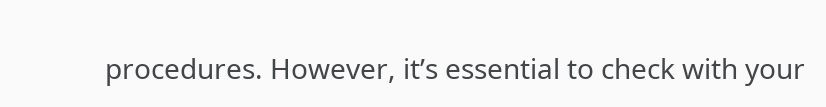procedures. However, it’s essential to check with your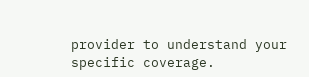provider to understand your specific coverage.